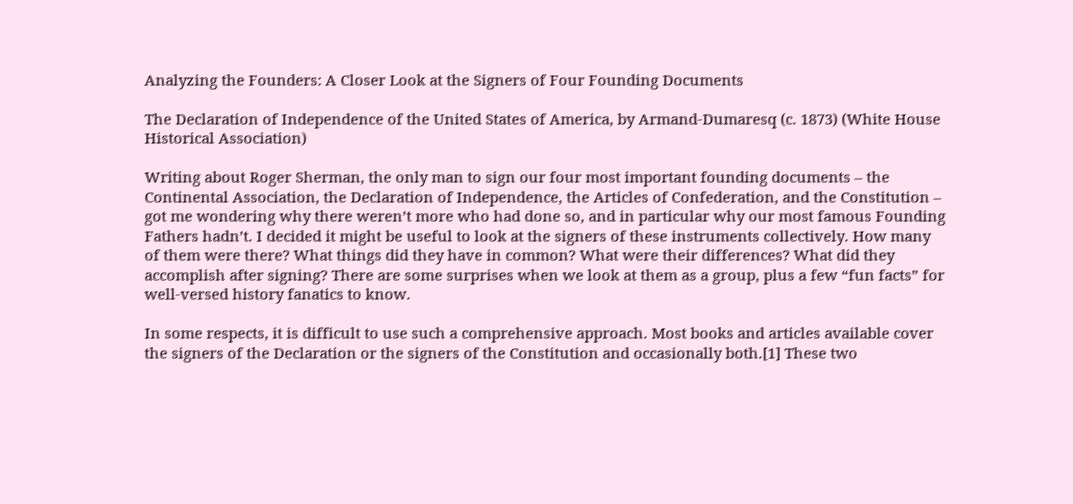Analyzing the Founders: A Closer Look at the Signers of Four Founding Documents

The Declaration of Independence of the United States of America, by Armand-Dumaresq (c. 1873) (White House Historical Association)

Writing about Roger Sherman, the only man to sign our four most important founding documents – the Continental Association, the Declaration of Independence, the Articles of Confederation, and the Constitution – got me wondering why there weren’t more who had done so, and in particular why our most famous Founding Fathers hadn’t. I decided it might be useful to look at the signers of these instruments collectively. How many of them were there? What things did they have in common? What were their differences? What did they accomplish after signing? There are some surprises when we look at them as a group, plus a few “fun facts” for well-versed history fanatics to know.

In some respects, it is difficult to use such a comprehensive approach. Most books and articles available cover the signers of the Declaration or the signers of the Constitution and occasionally both.[1] These two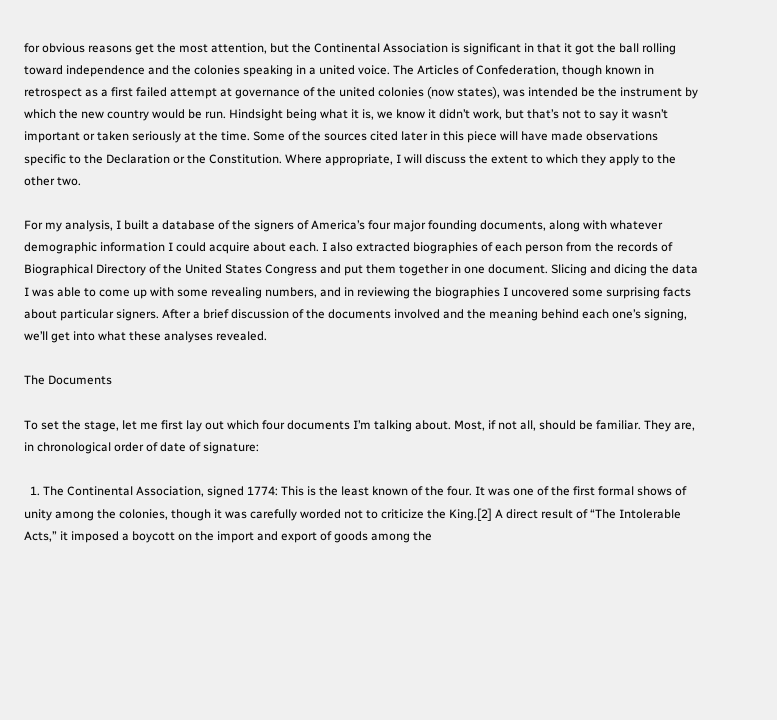for obvious reasons get the most attention, but the Continental Association is significant in that it got the ball rolling toward independence and the colonies speaking in a united voice. The Articles of Confederation, though known in retrospect as a first failed attempt at governance of the united colonies (now states), was intended be the instrument by which the new country would be run. Hindsight being what it is, we know it didn’t work, but that’s not to say it wasn’t important or taken seriously at the time. Some of the sources cited later in this piece will have made observations specific to the Declaration or the Constitution. Where appropriate, I will discuss the extent to which they apply to the other two.

For my analysis, I built a database of the signers of America’s four major founding documents, along with whatever demographic information I could acquire about each. I also extracted biographies of each person from the records of Biographical Directory of the United States Congress and put them together in one document. Slicing and dicing the data I was able to come up with some revealing numbers, and in reviewing the biographies I uncovered some surprising facts about particular signers. After a brief discussion of the documents involved and the meaning behind each one’s signing, we’ll get into what these analyses revealed.

The Documents

To set the stage, let me first lay out which four documents I’m talking about. Most, if not all, should be familiar. They are, in chronological order of date of signature:

  1. The Continental Association, signed 1774: This is the least known of the four. It was one of the first formal shows of unity among the colonies, though it was carefully worded not to criticize the King.[2] A direct result of “The Intolerable Acts,” it imposed a boycott on the import and export of goods among the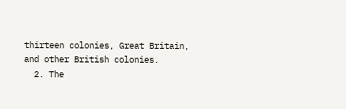thirteen colonies, Great Britain, and other British colonies.
  2. The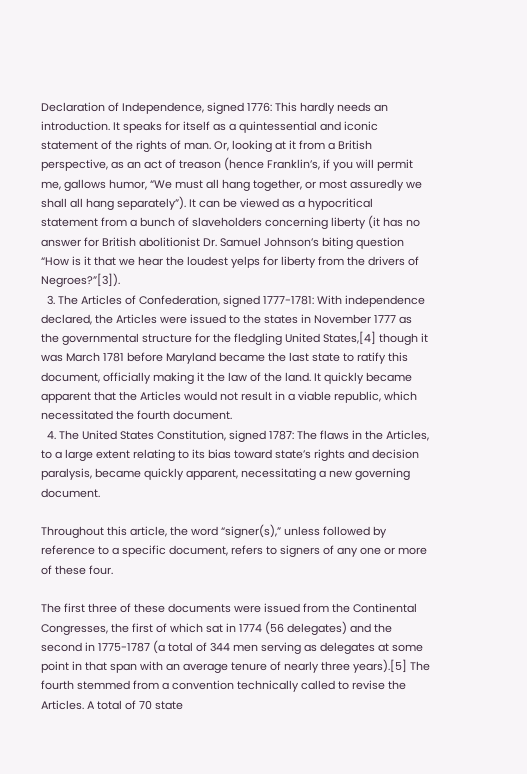Declaration of Independence, signed 1776: This hardly needs an introduction. It speaks for itself as a quintessential and iconic statement of the rights of man. Or, looking at it from a British perspective, as an act of treason (hence Franklin’s, if you will permit me, gallows humor, “We must all hang together, or most assuredly we shall all hang separately”). It can be viewed as a hypocritical statement from a bunch of slaveholders concerning liberty (it has no answer for British abolitionist Dr. Samuel Johnson’s biting question “How is it that we hear the loudest yelps for liberty from the drivers of Negroes?”[3]).
  3. The Articles of Confederation, signed 1777-1781: With independence declared, the Articles were issued to the states in November 1777 as the governmental structure for the fledgling United States,[4] though it was March 1781 before Maryland became the last state to ratify this document, officially making it the law of the land. It quickly became apparent that the Articles would not result in a viable republic, which necessitated the fourth document.
  4. The United States Constitution, signed 1787: The flaws in the Articles, to a large extent relating to its bias toward state’s rights and decision paralysis, became quickly apparent, necessitating a new governing document.

Throughout this article, the word “signer(s),” unless followed by reference to a specific document, refers to signers of any one or more of these four.

The first three of these documents were issued from the Continental Congresses, the first of which sat in 1774 (56 delegates) and the second in 1775-1787 (a total of 344 men serving as delegates at some point in that span with an average tenure of nearly three years).[5] The fourth stemmed from a convention technically called to revise the Articles. A total of 70 state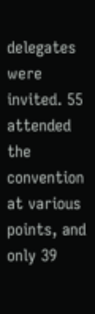delegates were invited. 55 attended the convention at various points, and only 39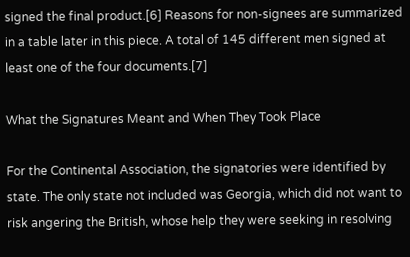signed the final product.[6] Reasons for non-signees are summarized in a table later in this piece. A total of 145 different men signed at least one of the four documents.[7]

What the Signatures Meant and When They Took Place

For the Continental Association, the signatories were identified by state. The only state not included was Georgia, which did not want to risk angering the British, whose help they were seeking in resolving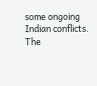some ongoing Indian conflicts. The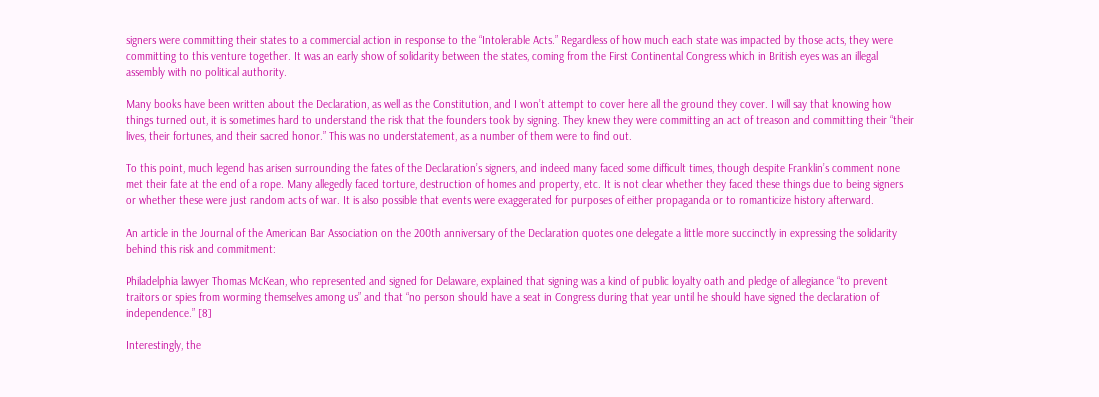signers were committing their states to a commercial action in response to the “Intolerable Acts.” Regardless of how much each state was impacted by those acts, they were committing to this venture together. It was an early show of solidarity between the states, coming from the First Continental Congress which in British eyes was an illegal assembly with no political authority.

Many books have been written about the Declaration, as well as the Constitution, and I won’t attempt to cover here all the ground they cover. I will say that knowing how things turned out, it is sometimes hard to understand the risk that the founders took by signing. They knew they were committing an act of treason and committing their “their lives, their fortunes, and their sacred honor.” This was no understatement, as a number of them were to find out.

To this point, much legend has arisen surrounding the fates of the Declaration’s signers, and indeed many faced some difficult times, though despite Franklin’s comment none met their fate at the end of a rope. Many allegedly faced torture, destruction of homes and property, etc. It is not clear whether they faced these things due to being signers or whether these were just random acts of war. It is also possible that events were exaggerated for purposes of either propaganda or to romanticize history afterward.

An article in the Journal of the American Bar Association on the 200th anniversary of the Declaration quotes one delegate a little more succinctly in expressing the solidarity behind this risk and commitment:

Philadelphia lawyer Thomas McKean, who represented and signed for Delaware, explained that signing was a kind of public loyalty oath and pledge of allegiance “to prevent traitors or spies from worming themselves among us” and that “no person should have a seat in Congress during that year until he should have signed the declaration of independence.” [8]

Interestingly, the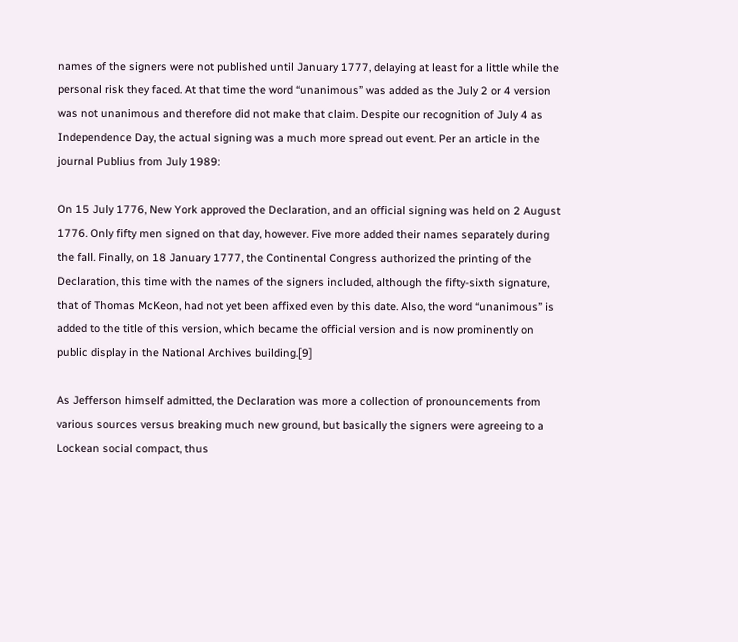names of the signers were not published until January 1777, delaying at least for a little while the personal risk they faced. At that time the word “unanimous” was added as the July 2 or 4 version was not unanimous and therefore did not make that claim. Despite our recognition of July 4 as Independence Day, the actual signing was a much more spread out event. Per an article in the journal Publius from July 1989:

On 15 July 1776, New York approved the Declaration, and an official signing was held on 2 August 1776. Only fifty men signed on that day, however. Five more added their names separately during the fall. Finally, on 18 January 1777, the Continental Congress authorized the printing of the Declaration, this time with the names of the signers included, although the fifty-sixth signature, that of Thomas McKeon, had not yet been affixed even by this date. Also, the word “unanimous” is added to the title of this version, which became the official version and is now prominently on public display in the National Archives building.[9]

As Jefferson himself admitted, the Declaration was more a collection of pronouncements from various sources versus breaking much new ground, but basically the signers were agreeing to a Lockean social compact, thus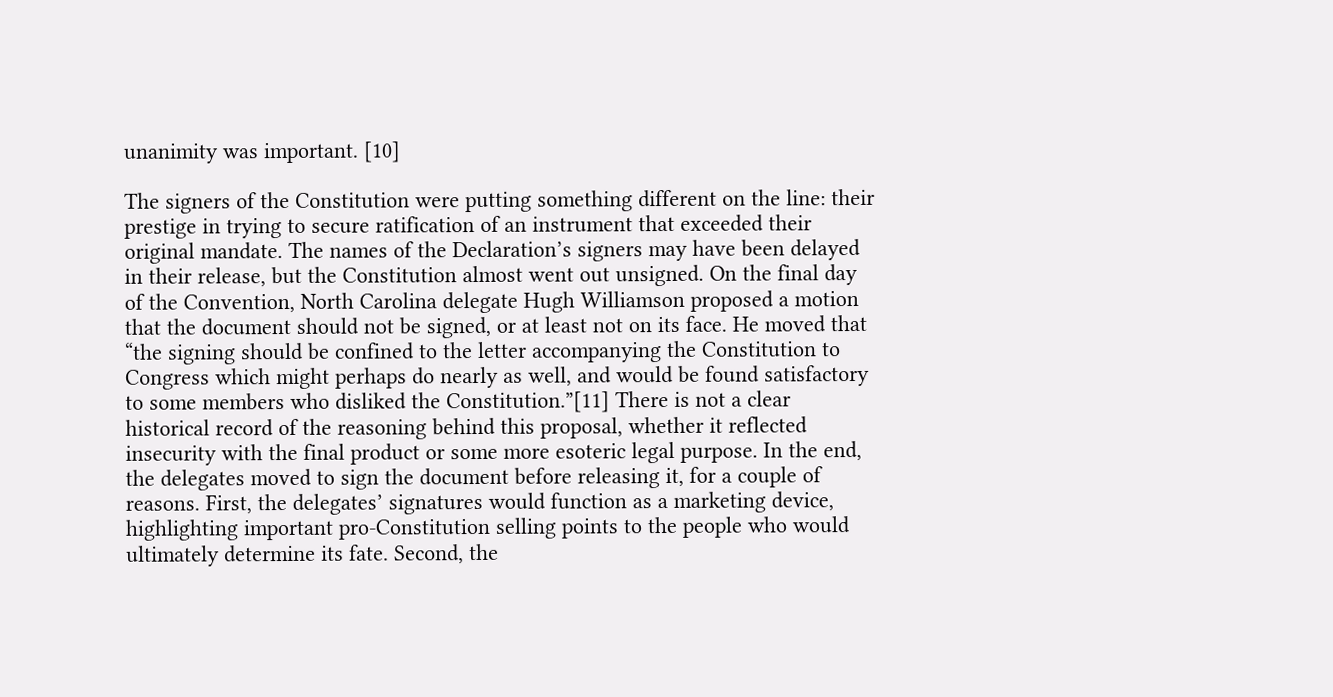unanimity was important. [10]

The signers of the Constitution were putting something different on the line: their prestige in trying to secure ratification of an instrument that exceeded their original mandate. The names of the Declaration’s signers may have been delayed in their release, but the Constitution almost went out unsigned. On the final day of the Convention, North Carolina delegate Hugh Williamson proposed a motion that the document should not be signed, or at least not on its face. He moved that “the signing should be confined to the letter accompanying the Constitution to Congress which might perhaps do nearly as well, and would be found satisfactory to some members who disliked the Constitution.”[11] There is not a clear historical record of the reasoning behind this proposal, whether it reflected insecurity with the final product or some more esoteric legal purpose. In the end, the delegates moved to sign the document before releasing it, for a couple of reasons. First, the delegates’ signatures would function as a marketing device, highlighting important pro-Constitution selling points to the people who would ultimately determine its fate. Second, the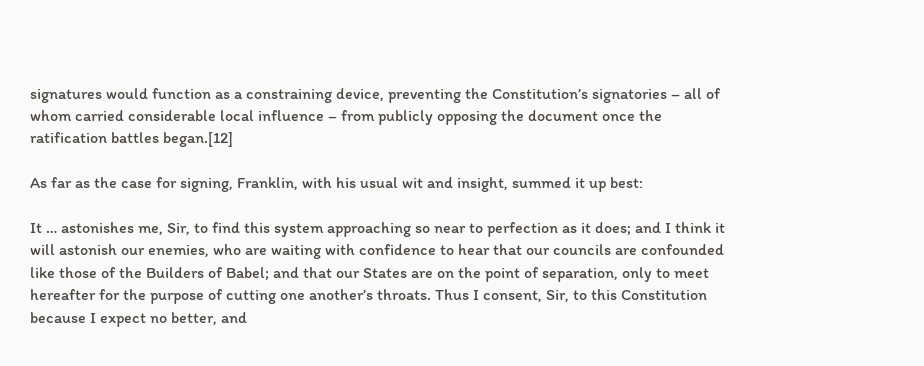signatures would function as a constraining device, preventing the Constitution’s signatories – all of whom carried considerable local influence – from publicly opposing the document once the ratification battles began.[12]

As far as the case for signing, Franklin, with his usual wit and insight, summed it up best:

It … astonishes me, Sir, to find this system approaching so near to perfection as it does; and I think it will astonish our enemies, who are waiting with confidence to hear that our councils are confounded like those of the Builders of Babel; and that our States are on the point of separation, only to meet hereafter for the purpose of cutting one another’s throats. Thus I consent, Sir, to this Constitution because I expect no better, and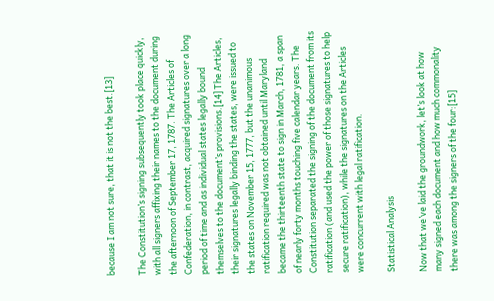because I am not sure, that it is not the best.[13]

The Constitution’s signing subsequently took place quickly, with all signers affixing their names to the document during the afternoon of September 17, 1787. The Articles of Confederation, in contrast, acquired signatures over a long period of time and as individual states legally bound themselves to the document’s provisions.[14] The Articles, their signatures legally binding the states, were issued to the states on November 15, 1777, but the unanimous ratification required was not obtained until Maryland became the thirteenth state to sign in March, 1781, a span of nearly forty months touching five calendar years. The Constitution separated the signing of the document from its ratification (and used the power of those signatures to help secure ratification), while the signatures on the Articles were concurrent with legal ratification.

Statistical Analysis

Now that we’ve laid the groundwork, let’s look at how many signed each document and how much commonality there was among the signers of the four:[15]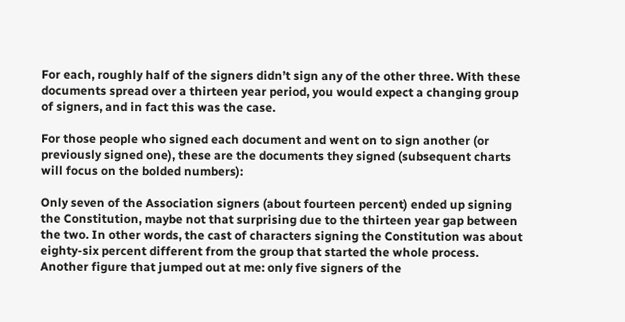For each, roughly half of the signers didn’t sign any of the other three. With these documents spread over a thirteen year period, you would expect a changing group of signers, and in fact this was the case.

For those people who signed each document and went on to sign another (or previously signed one), these are the documents they signed (subsequent charts will focus on the bolded numbers):

Only seven of the Association signers (about fourteen percent) ended up signing the Constitution, maybe not that surprising due to the thirteen year gap between the two. In other words, the cast of characters signing the Constitution was about eighty-six percent different from the group that started the whole process. Another figure that jumped out at me: only five signers of the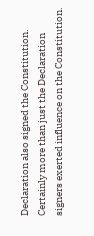Declaration also signed the Constitution. Certainly more than just the Declaration signers exerted influence on the Constitution.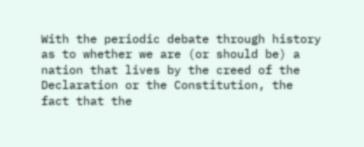With the periodic debate through history as to whether we are (or should be) a nation that lives by the creed of the Declaration or the Constitution, the fact that the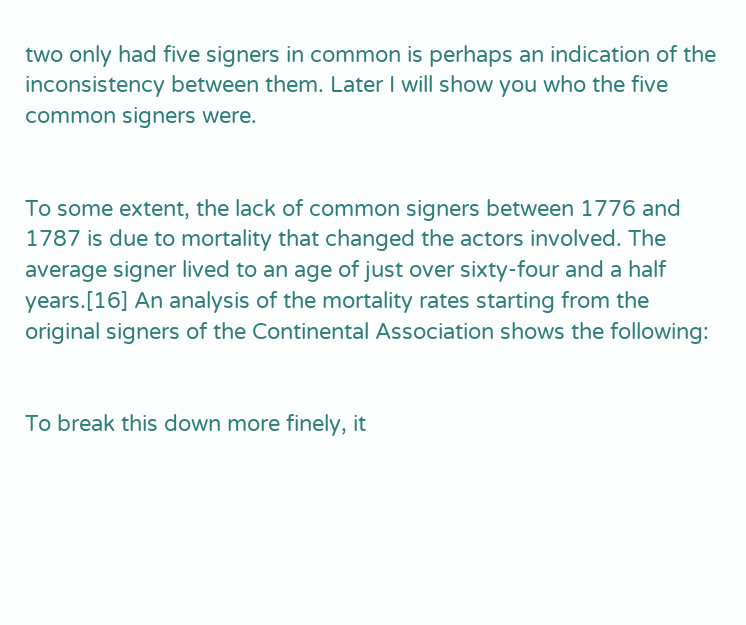two only had five signers in common is perhaps an indication of the inconsistency between them. Later I will show you who the five common signers were.


To some extent, the lack of common signers between 1776 and 1787 is due to mortality that changed the actors involved. The average signer lived to an age of just over sixty-four and a half years.[16] An analysis of the mortality rates starting from the original signers of the Continental Association shows the following:


To break this down more finely, it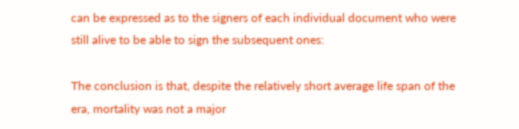can be expressed as to the signers of each individual document who were still alive to be able to sign the subsequent ones:

The conclusion is that, despite the relatively short average life span of the era, mortality was not a major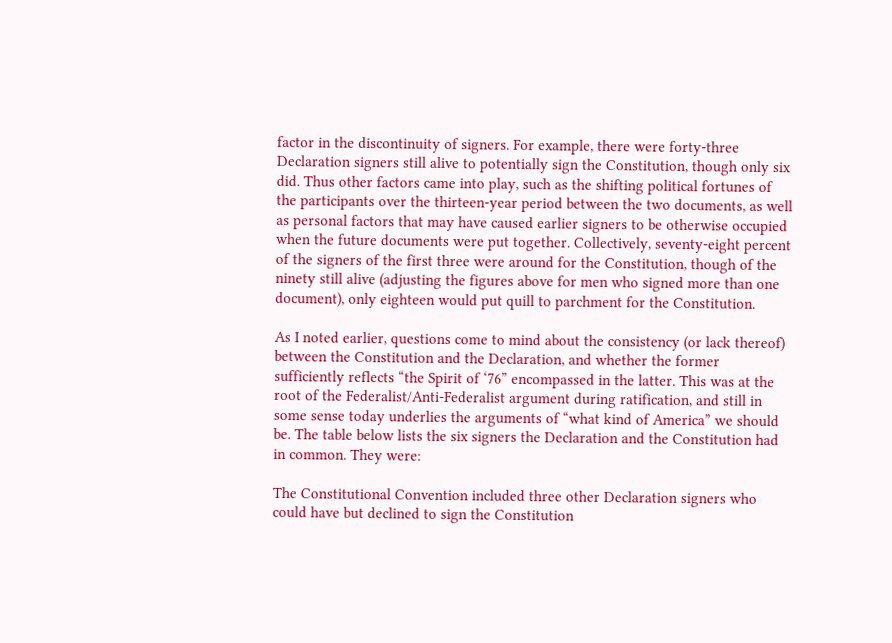factor in the discontinuity of signers. For example, there were forty-three Declaration signers still alive to potentially sign the Constitution, though only six did. Thus other factors came into play, such as the shifting political fortunes of the participants over the thirteen-year period between the two documents, as well as personal factors that may have caused earlier signers to be otherwise occupied when the future documents were put together. Collectively, seventy-eight percent of the signers of the first three were around for the Constitution, though of the ninety still alive (adjusting the figures above for men who signed more than one document), only eighteen would put quill to parchment for the Constitution.

As I noted earlier, questions come to mind about the consistency (or lack thereof) between the Constitution and the Declaration, and whether the former sufficiently reflects “the Spirit of ‘76” encompassed in the latter. This was at the root of the Federalist/Anti-Federalist argument during ratification, and still in some sense today underlies the arguments of “what kind of America” we should be. The table below lists the six signers the Declaration and the Constitution had in common. They were:

The Constitutional Convention included three other Declaration signers who could have but declined to sign the Constitution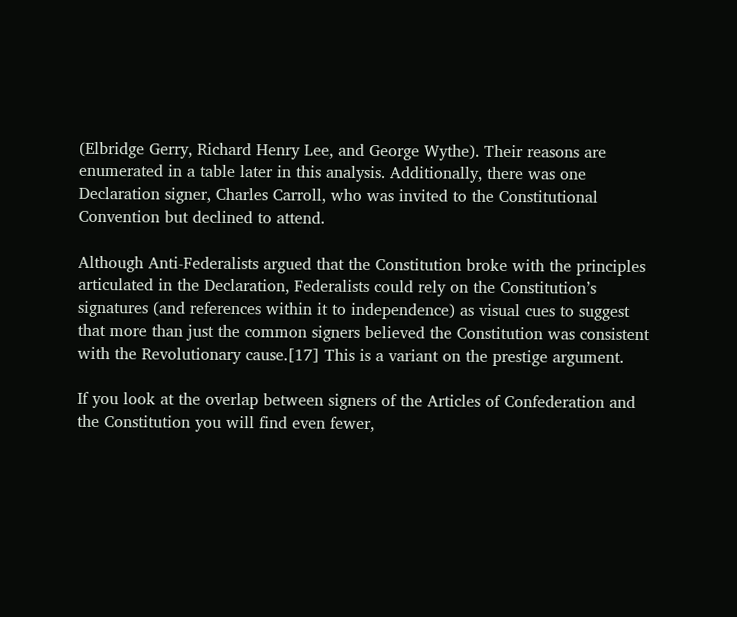(Elbridge Gerry, Richard Henry Lee, and George Wythe). Their reasons are enumerated in a table later in this analysis. Additionally, there was one Declaration signer, Charles Carroll, who was invited to the Constitutional Convention but declined to attend.

Although Anti-Federalists argued that the Constitution broke with the principles articulated in the Declaration, Federalists could rely on the Constitution’s signatures (and references within it to independence) as visual cues to suggest that more than just the common signers believed the Constitution was consistent with the Revolutionary cause.[17] This is a variant on the prestige argument.

If you look at the overlap between signers of the Articles of Confederation and the Constitution you will find even fewer,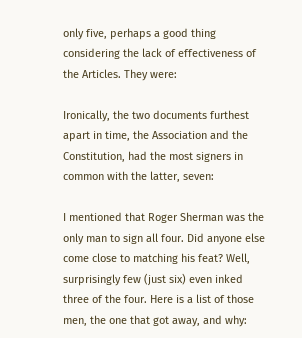only five, perhaps a good thing considering the lack of effectiveness of the Articles. They were:

Ironically, the two documents furthest apart in time, the Association and the Constitution, had the most signers in common with the latter, seven:

I mentioned that Roger Sherman was the only man to sign all four. Did anyone else come close to matching his feat? Well, surprisingly few (just six) even inked three of the four. Here is a list of those men, the one that got away, and why: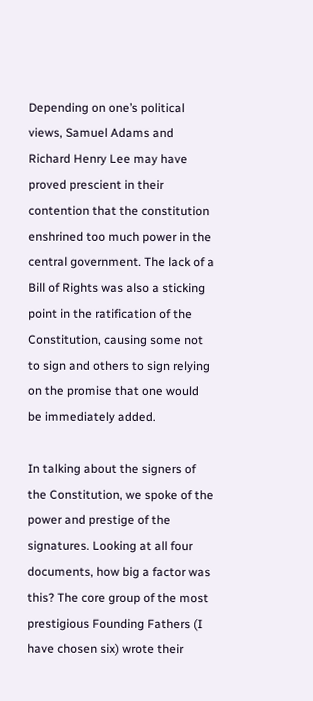Depending on one’s political views, Samuel Adams and Richard Henry Lee may have proved prescient in their contention that the constitution enshrined too much power in the central government. The lack of a Bill of Rights was also a sticking point in the ratification of the Constitution, causing some not to sign and others to sign relying on the promise that one would be immediately added.

In talking about the signers of the Constitution, we spoke of the power and prestige of the signatures. Looking at all four documents, how big a factor was this? The core group of the most prestigious Founding Fathers (I have chosen six) wrote their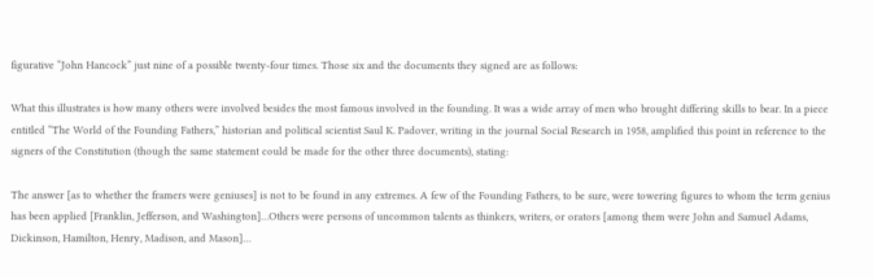figurative “John Hancock” just nine of a possible twenty-four times. Those six and the documents they signed are as follows:

What this illustrates is how many others were involved besides the most famous involved in the founding. It was a wide array of men who brought differing skills to bear. In a piece entitled “The World of the Founding Fathers,” historian and political scientist Saul K. Padover, writing in the journal Social Research in 1958, amplified this point in reference to the signers of the Constitution (though the same statement could be made for the other three documents), stating:

The answer [as to whether the framers were geniuses] is not to be found in any extremes. A few of the Founding Fathers, to be sure, were towering figures to whom the term genius has been applied [Franklin, Jefferson, and Washington]…Others were persons of uncommon talents as thinkers, writers, or orators [among them were John and Samuel Adams, Dickinson, Hamilton, Henry, Madison, and Mason]…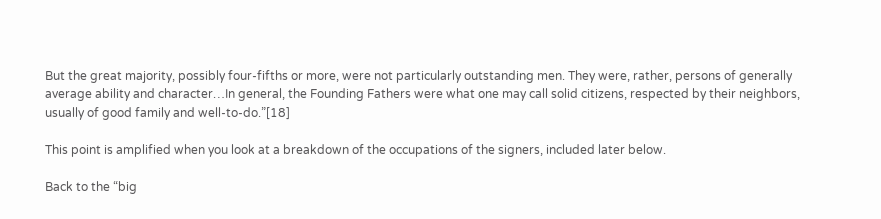But the great majority, possibly four-fifths or more, were not particularly outstanding men. They were, rather, persons of generally average ability and character…In general, the Founding Fathers were what one may call solid citizens, respected by their neighbors, usually of good family and well-to-do.”[18]

This point is amplified when you look at a breakdown of the occupations of the signers, included later below.

Back to the “big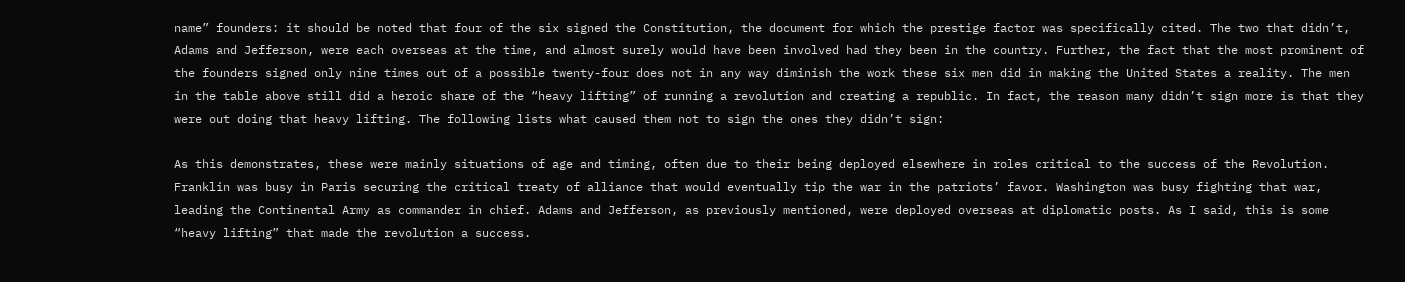name” founders: it should be noted that four of the six signed the Constitution, the document for which the prestige factor was specifically cited. The two that didn’t, Adams and Jefferson, were each overseas at the time, and almost surely would have been involved had they been in the country. Further, the fact that the most prominent of the founders signed only nine times out of a possible twenty-four does not in any way diminish the work these six men did in making the United States a reality. The men in the table above still did a heroic share of the “heavy lifting” of running a revolution and creating a republic. In fact, the reason many didn’t sign more is that they were out doing that heavy lifting. The following lists what caused them not to sign the ones they didn’t sign:

As this demonstrates, these were mainly situations of age and timing, often due to their being deployed elsewhere in roles critical to the success of the Revolution. Franklin was busy in Paris securing the critical treaty of alliance that would eventually tip the war in the patriots’ favor. Washington was busy fighting that war, leading the Continental Army as commander in chief. Adams and Jefferson, as previously mentioned, were deployed overseas at diplomatic posts. As I said, this is some “heavy lifting” that made the revolution a success.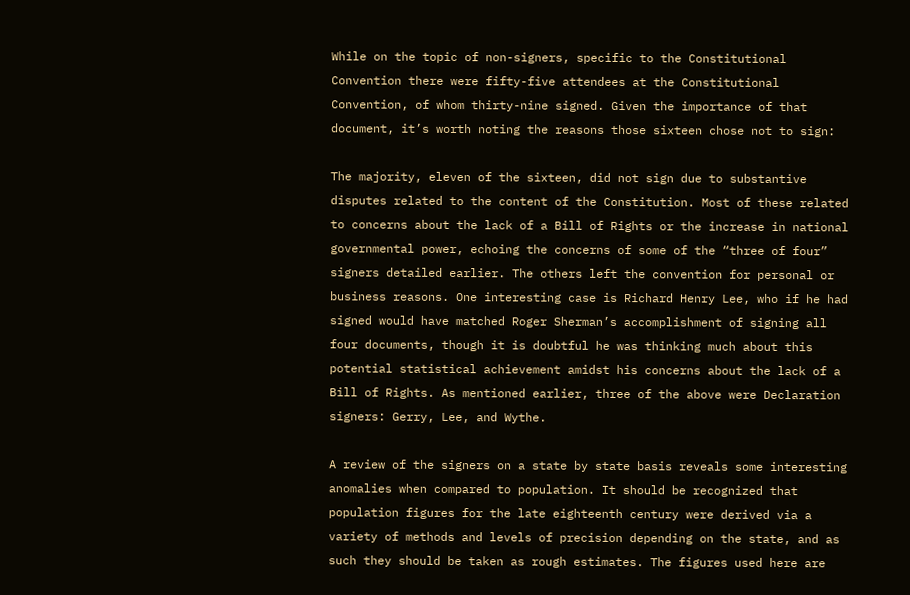While on the topic of non-signers, specific to the Constitutional Convention there were fifty-five attendees at the Constitutional Convention, of whom thirty-nine signed. Given the importance of that document, it’s worth noting the reasons those sixteen chose not to sign:

The majority, eleven of the sixteen, did not sign due to substantive disputes related to the content of the Constitution. Most of these related to concerns about the lack of a Bill of Rights or the increase in national governmental power, echoing the concerns of some of the “three of four” signers detailed earlier. The others left the convention for personal or business reasons. One interesting case is Richard Henry Lee, who if he had signed would have matched Roger Sherman’s accomplishment of signing all four documents, though it is doubtful he was thinking much about this potential statistical achievement amidst his concerns about the lack of a Bill of Rights. As mentioned earlier, three of the above were Declaration signers: Gerry, Lee, and Wythe.

A review of the signers on a state by state basis reveals some interesting anomalies when compared to population. It should be recognized that population figures for the late eighteenth century were derived via a variety of methods and levels of precision depending on the state, and as such they should be taken as rough estimates. The figures used here are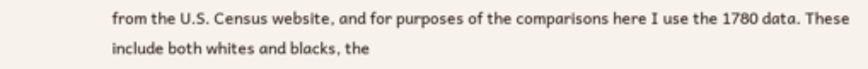from the U.S. Census website, and for purposes of the comparisons here I use the 1780 data. These include both whites and blacks, the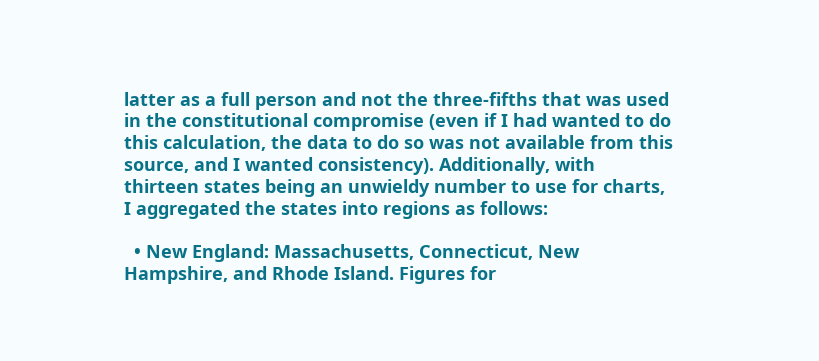latter as a full person and not the three-fifths that was used in the constitutional compromise (even if I had wanted to do this calculation, the data to do so was not available from this source, and I wanted consistency). Additionally, with thirteen states being an unwieldy number to use for charts, I aggregated the states into regions as follows:

  • New England: Massachusetts, Connecticut, New Hampshire, and Rhode Island. Figures for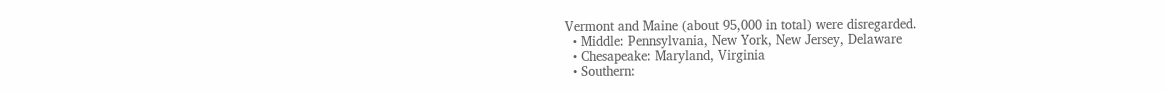Vermont and Maine (about 95,000 in total) were disregarded.
  • Middle: Pennsylvania, New York, New Jersey, Delaware
  • Chesapeake: Maryland, Virginia
  • Southern: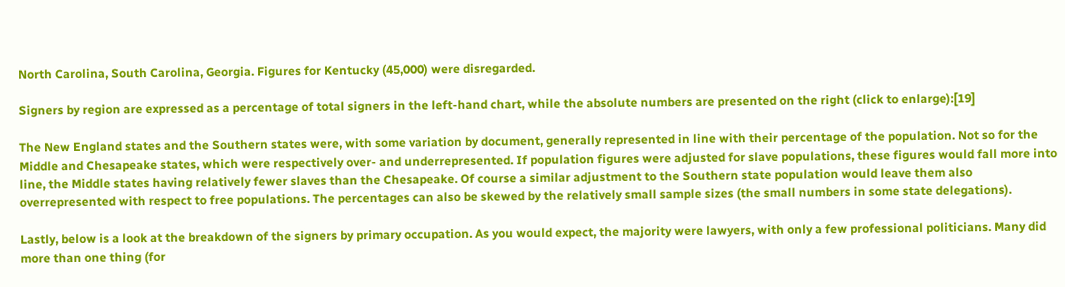North Carolina, South Carolina, Georgia. Figures for Kentucky (45,000) were disregarded.

Signers by region are expressed as a percentage of total signers in the left-hand chart, while the absolute numbers are presented on the right (click to enlarge):[19]

The New England states and the Southern states were, with some variation by document, generally represented in line with their percentage of the population. Not so for the Middle and Chesapeake states, which were respectively over- and underrepresented. If population figures were adjusted for slave populations, these figures would fall more into line, the Middle states having relatively fewer slaves than the Chesapeake. Of course a similar adjustment to the Southern state population would leave them also overrepresented with respect to free populations. The percentages can also be skewed by the relatively small sample sizes (the small numbers in some state delegations).

Lastly, below is a look at the breakdown of the signers by primary occupation. As you would expect, the majority were lawyers, with only a few professional politicians. Many did more than one thing (for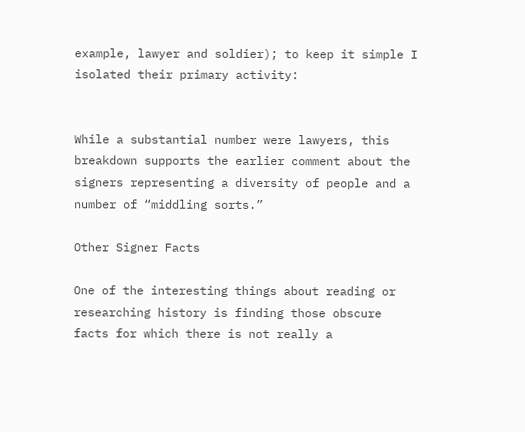example, lawyer and soldier); to keep it simple I isolated their primary activity:


While a substantial number were lawyers, this breakdown supports the earlier comment about the signers representing a diversity of people and a number of “middling sorts.”

Other Signer Facts

One of the interesting things about reading or researching history is finding those obscure facts for which there is not really a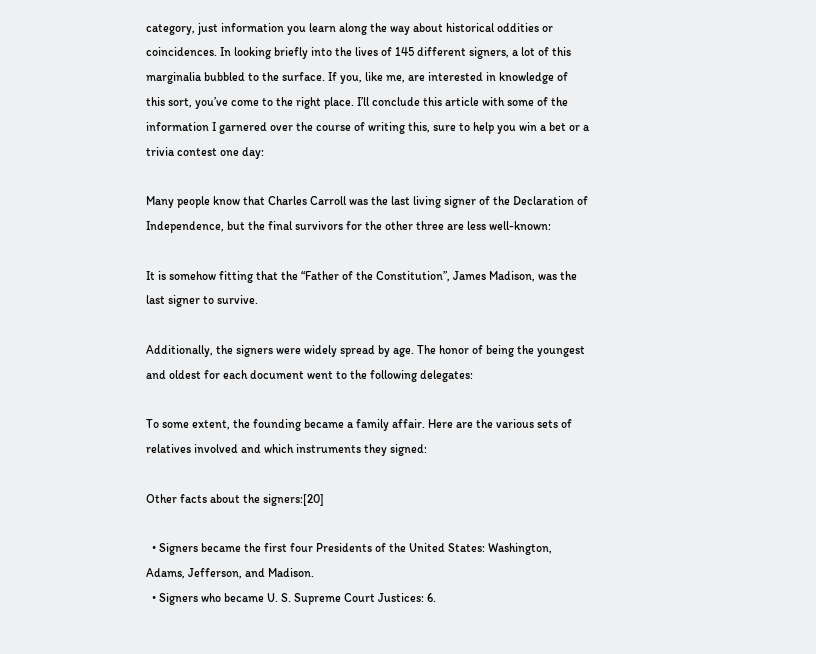category, just information you learn along the way about historical oddities or coincidences. In looking briefly into the lives of 145 different signers, a lot of this marginalia bubbled to the surface. If you, like me, are interested in knowledge of this sort, you’ve come to the right place. I’ll conclude this article with some of the information I garnered over the course of writing this, sure to help you win a bet or a trivia contest one day:

Many people know that Charles Carroll was the last living signer of the Declaration of Independence, but the final survivors for the other three are less well-known:

It is somehow fitting that the “Father of the Constitution”, James Madison, was the last signer to survive.

Additionally, the signers were widely spread by age. The honor of being the youngest and oldest for each document went to the following delegates:

To some extent, the founding became a family affair. Here are the various sets of relatives involved and which instruments they signed:

Other facts about the signers:[20]

  • Signers became the first four Presidents of the United States: Washington, Adams, Jefferson, and Madison.
  • Signers who became U. S. Supreme Court Justices: 6.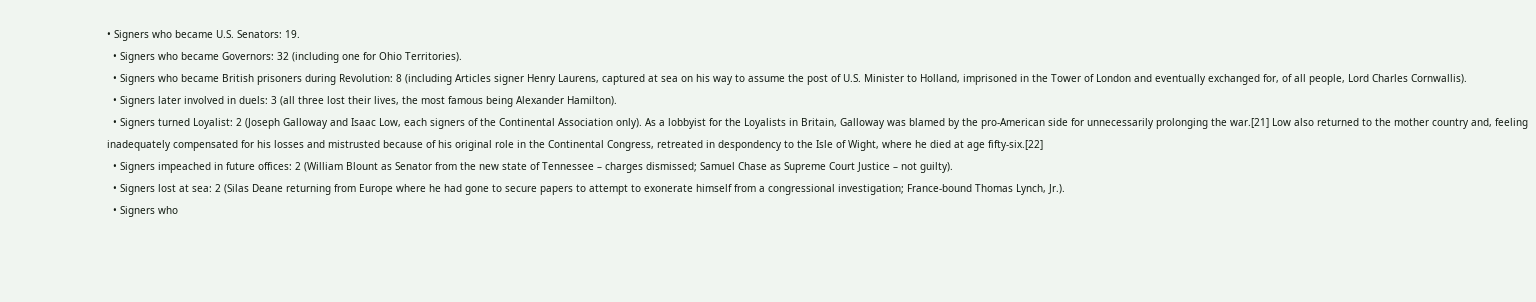• Signers who became U.S. Senators: 19.
  • Signers who became Governors: 32 (including one for Ohio Territories).
  • Signers who became British prisoners during Revolution: 8 (including Articles signer Henry Laurens, captured at sea on his way to assume the post of U.S. Minister to Holland, imprisoned in the Tower of London and eventually exchanged for, of all people, Lord Charles Cornwallis).
  • Signers later involved in duels: 3 (all three lost their lives, the most famous being Alexander Hamilton).
  • Signers turned Loyalist: 2 (Joseph Galloway and Isaac Low, each signers of the Continental Association only). As a lobbyist for the Loyalists in Britain, Galloway was blamed by the pro-American side for unnecessarily prolonging the war.[21] Low also returned to the mother country and, feeling inadequately compensated for his losses and mistrusted because of his original role in the Continental Congress, retreated in despondency to the Isle of Wight, where he died at age fifty-six.[22]
  • Signers impeached in future offices: 2 (William Blount as Senator from the new state of Tennessee – charges dismissed; Samuel Chase as Supreme Court Justice – not guilty).
  • Signers lost at sea: 2 (Silas Deane returning from Europe where he had gone to secure papers to attempt to exonerate himself from a congressional investigation; France-bound Thomas Lynch, Jr.).
  • Signers who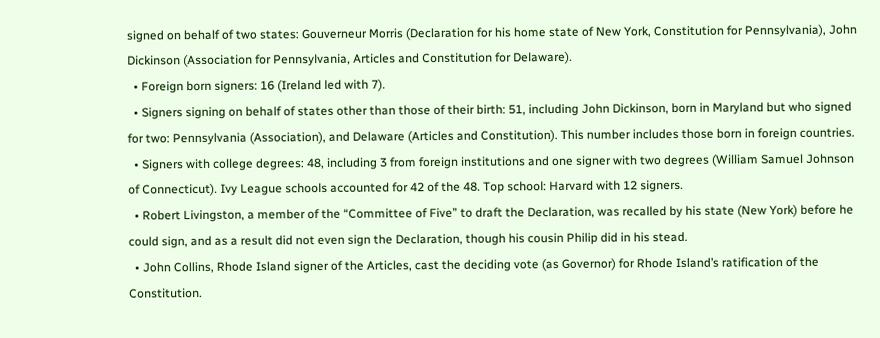signed on behalf of two states: Gouverneur Morris (Declaration for his home state of New York, Constitution for Pennsylvania), John Dickinson (Association for Pennsylvania, Articles and Constitution for Delaware).
  • Foreign born signers: 16 (Ireland led with 7).
  • Signers signing on behalf of states other than those of their birth: 51, including John Dickinson, born in Maryland but who signed for two: Pennsylvania (Association), and Delaware (Articles and Constitution). This number includes those born in foreign countries.
  • Signers with college degrees: 48, including 3 from foreign institutions and one signer with two degrees (William Samuel Johnson of Connecticut). Ivy League schools accounted for 42 of the 48. Top school: Harvard with 12 signers.
  • Robert Livingston, a member of the “Committee of Five” to draft the Declaration, was recalled by his state (New York) before he could sign, and as a result did not even sign the Declaration, though his cousin Philip did in his stead.
  • John Collins, Rhode Island signer of the Articles, cast the deciding vote (as Governor) for Rhode Island’s ratification of the Constitution.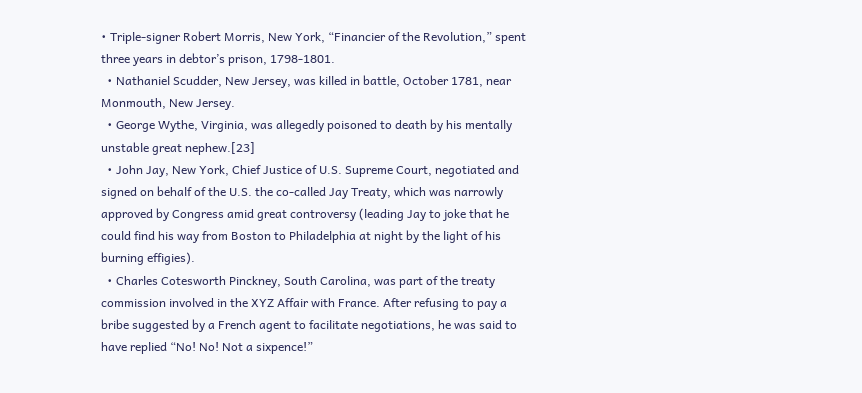• Triple-signer Robert Morris, New York, “Financier of the Revolution,” spent three years in debtor’s prison, 1798-1801.
  • Nathaniel Scudder, New Jersey, was killed in battle, October 1781, near Monmouth, New Jersey.
  • George Wythe, Virginia, was allegedly poisoned to death by his mentally unstable great nephew.[23]
  • John Jay, New York, Chief Justice of U.S. Supreme Court, negotiated and signed on behalf of the U.S. the co-called Jay Treaty, which was narrowly approved by Congress amid great controversy (leading Jay to joke that he could find his way from Boston to Philadelphia at night by the light of his burning effigies).
  • Charles Cotesworth Pinckney, South Carolina, was part of the treaty commission involved in the XYZ Affair with France. After refusing to pay a bribe suggested by a French agent to facilitate negotiations, he was said to have replied “No! No! Not a sixpence!”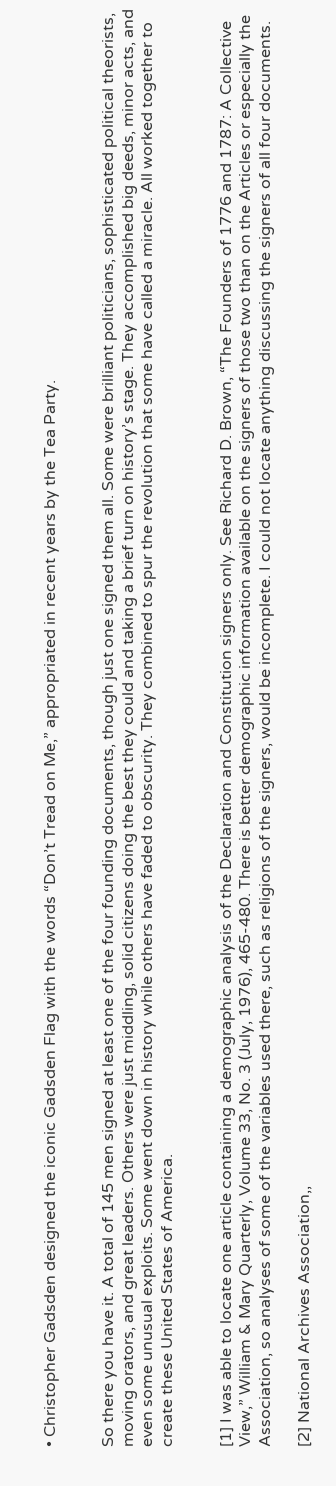• Christopher Gadsden designed the iconic Gadsden Flag with the words “Don’t Tread on Me,” appropriated in recent years by the Tea Party.


So there you have it. A total of 145 men signed at least one of the four founding documents, though just one signed them all. Some were brilliant politicians, sophisticated political theorists, moving orators, and great leaders. Others were just middling, solid citizens doing the best they could and taking a brief turn on history’s stage. They accomplished big deeds, minor acts, and even some unusual exploits. Some went down in history while others have faded to obscurity. They combined to spur the revolution that some have called a miracle. All worked together to create these United States of America.


[1] I was able to locate one article containing a demographic analysis of the Declaration and Constitution signers only. See Richard D. Brown, “The Founders of 1776 and 1787: A Collective View,” William & Mary Quarterly, Volume 33, No. 3 (July, 1976), 465-480. There is better demographic information available on the signers of those two than on the Articles or especially the Association, so analyses of some of the variables used there, such as religions of the signers, would be incomplete. I could not locate anything discussing the signers of all four documents.

[2] National Archives Association,,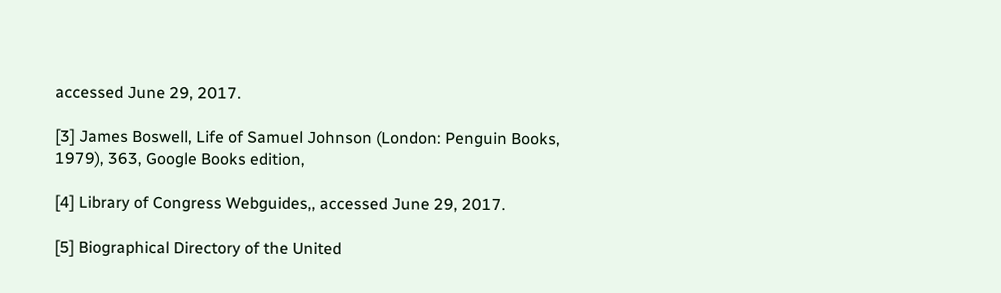accessed June 29, 2017.

[3] James Boswell, Life of Samuel Johnson (London: Penguin Books, 1979), 363, Google Books edition,

[4] Library of Congress Webguides,, accessed June 29, 2017.

[5] Biographical Directory of the United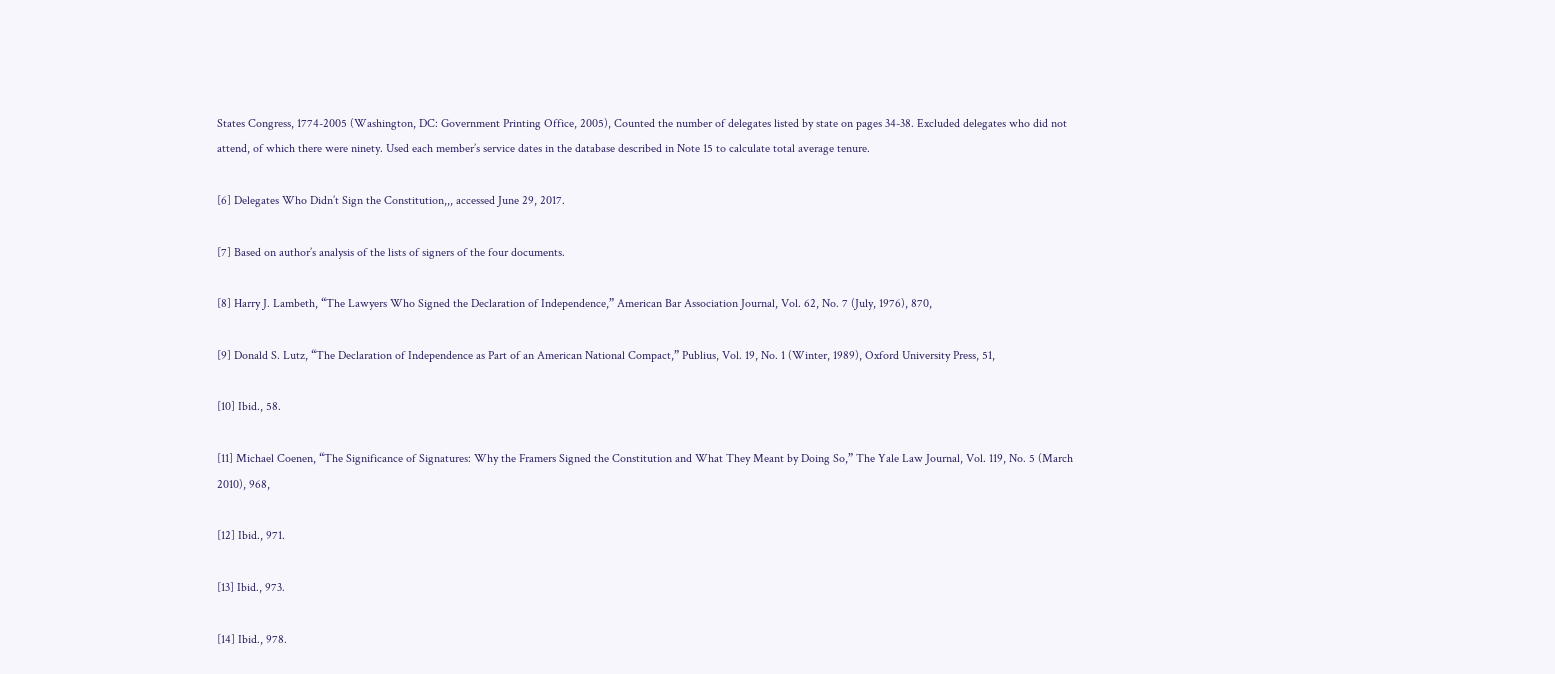States Congress, 1774-2005 (Washington, DC: Government Printing Office, 2005), Counted the number of delegates listed by state on pages 34-38. Excluded delegates who did not attend, of which there were ninety. Used each member’s service dates in the database described in Note 15 to calculate total average tenure.

[6] Delegates Who Didn’t Sign the Constitution,,, accessed June 29, 2017.

[7] Based on author’s analysis of the lists of signers of the four documents.

[8] Harry J. Lambeth, “The Lawyers Who Signed the Declaration of Independence,” American Bar Association Journal, Vol. 62, No. 7 (July, 1976), 870,

[9] Donald S. Lutz, “The Declaration of Independence as Part of an American National Compact,” Publius, Vol. 19, No. 1 (Winter, 1989), Oxford University Press, 51,

[10] Ibid., 58.

[11] Michael Coenen, “The Significance of Signatures: Why the Framers Signed the Constitution and What They Meant by Doing So,” The Yale Law Journal, Vol. 119, No. 5 (March 2010), 968,

[12] Ibid., 971.

[13] Ibid., 973.

[14] Ibid., 978.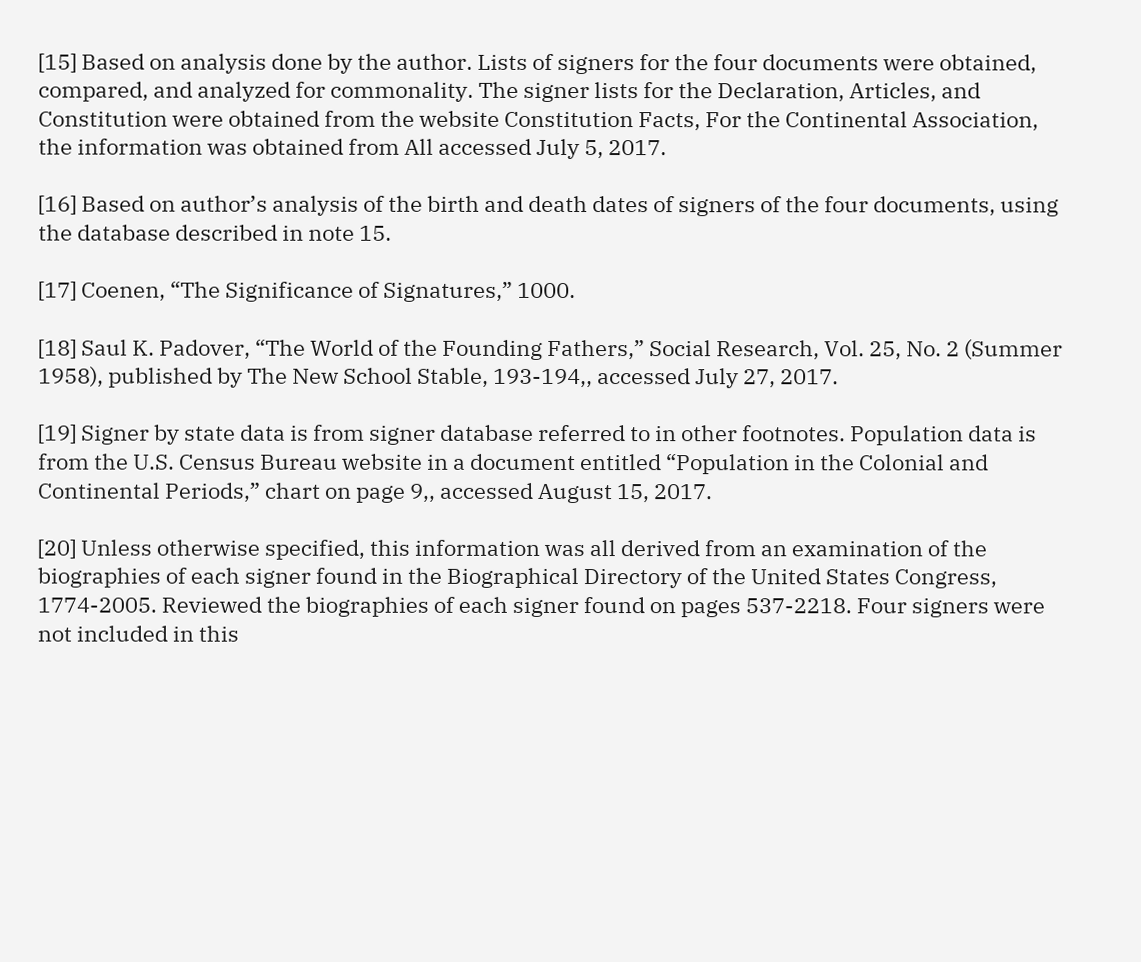[15] Based on analysis done by the author. Lists of signers for the four documents were obtained, compared, and analyzed for commonality. The signer lists for the Declaration, Articles, and Constitution were obtained from the website Constitution Facts, For the Continental Association, the information was obtained from All accessed July 5, 2017.

[16] Based on author’s analysis of the birth and death dates of signers of the four documents, using the database described in note 15.

[17] Coenen, “The Significance of Signatures,” 1000.

[18] Saul K. Padover, “The World of the Founding Fathers,” Social Research, Vol. 25, No. 2 (Summer 1958), published by The New School Stable, 193-194,, accessed July 27, 2017.

[19] Signer by state data is from signer database referred to in other footnotes. Population data is from the U.S. Census Bureau website in a document entitled “Population in the Colonial and Continental Periods,” chart on page 9,, accessed August 15, 2017.

[20] Unless otherwise specified, this information was all derived from an examination of the biographies of each signer found in the Biographical Directory of the United States Congress, 1774-2005. Reviewed the biographies of each signer found on pages 537-2218. Four signers were not included in this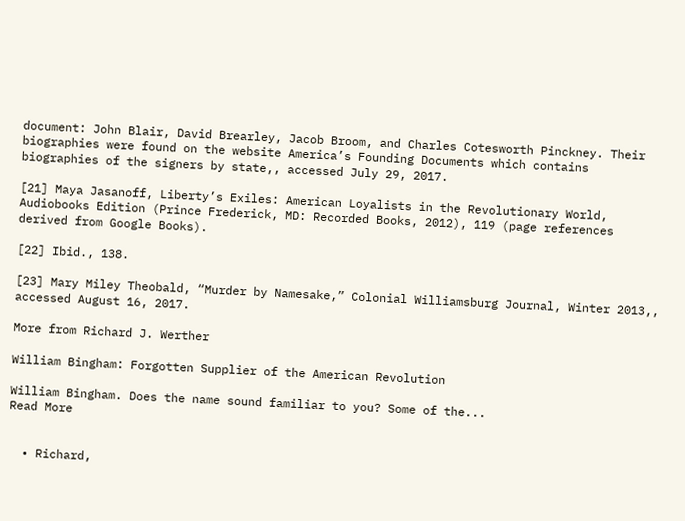document: John Blair, David Brearley, Jacob Broom, and Charles Cotesworth Pinckney. Their biographies were found on the website America’s Founding Documents which contains biographies of the signers by state,, accessed July 29, 2017.

[21] Maya Jasanoff, Liberty’s Exiles: American Loyalists in the Revolutionary World, Audiobooks Edition (Prince Frederick, MD: Recorded Books, 2012), 119 (page references derived from Google Books).

[22] Ibid., 138.

[23] Mary Miley Theobald, “Murder by Namesake,” Colonial Williamsburg Journal, Winter 2013,, accessed August 16, 2017.

More from Richard J. Werther

William Bingham: Forgotten Supplier of the American Revolution

William Bingham. Does the name sound familiar to you? Some of the...
Read More


  • Richard,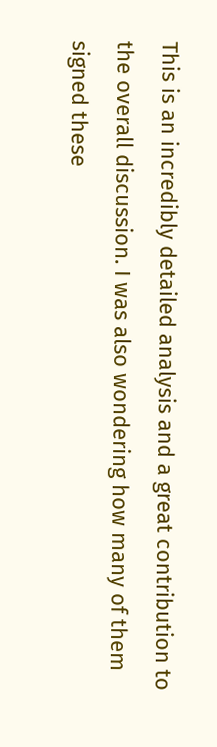This is an incredibly detailed analysis and a great contribution to the overall discussion. I was also wondering how many of them signed these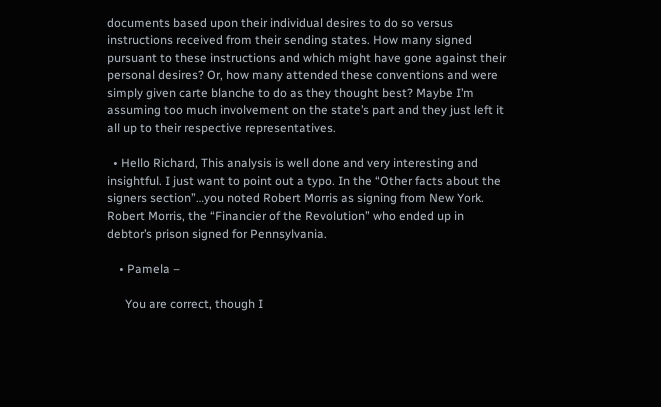documents based upon their individual desires to do so versus instructions received from their sending states. How many signed pursuant to these instructions and which might have gone against their personal desires? Or, how many attended these conventions and were simply given carte blanche to do as they thought best? Maybe I’m assuming too much involvement on the state’s part and they just left it all up to their respective representatives.

  • Hello Richard, This analysis is well done and very interesting and insightful. I just want to point out a typo. In the “Other facts about the signers section”…you noted Robert Morris as signing from New York. Robert Morris, the “Financier of the Revolution” who ended up in debtor’s prison signed for Pennsylvania.

    • Pamela –

      You are correct, though I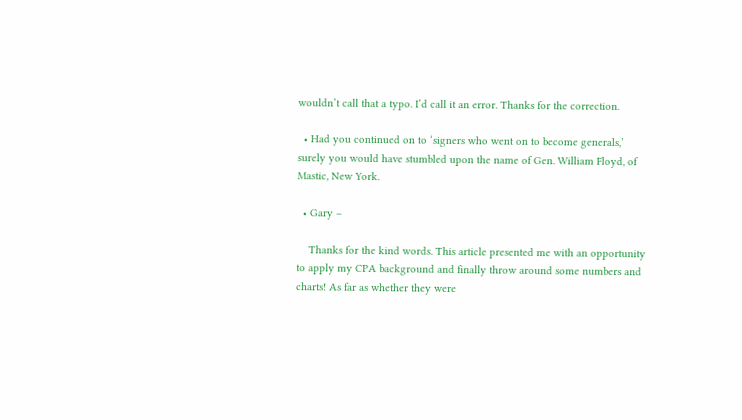wouldn’t call that a typo. I’d call it an error. Thanks for the correction.

  • Had you continued on to ‘signers who went on to become generals,’ surely you would have stumbled upon the name of Gen. William Floyd, of Mastic, New York.

  • Gary –

    Thanks for the kind words. This article presented me with an opportunity to apply my CPA background and finally throw around some numbers and charts! As far as whether they were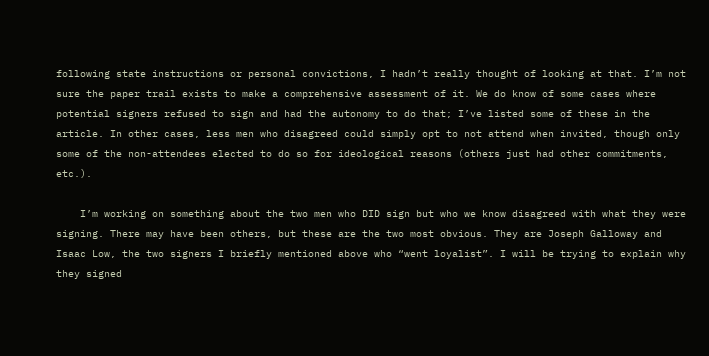following state instructions or personal convictions, I hadn’t really thought of looking at that. I’m not sure the paper trail exists to make a comprehensive assessment of it. We do know of some cases where potential signers refused to sign and had the autonomy to do that; I’ve listed some of these in the article. In other cases, less men who disagreed could simply opt to not attend when invited, though only some of the non-attendees elected to do so for ideological reasons (others just had other commitments, etc.).

    I’m working on something about the two men who DID sign but who we know disagreed with what they were signing. There may have been others, but these are the two most obvious. They are Joseph Galloway and Isaac Low, the two signers I briefly mentioned above who “went loyalist”. I will be trying to explain why they signed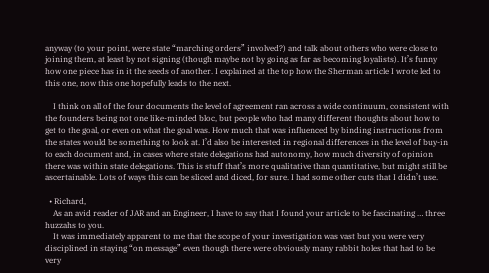anyway (to your point, were state “marching orders” involved?) and talk about others who were close to joining them, at least by not signing (though maybe not by going as far as becoming loyalists). It’s funny how one piece has in it the seeds of another. I explained at the top how the Sherman article I wrote led to this one, now this one hopefully leads to the next.

    I think on all of the four documents the level of agreement ran across a wide continuum, consistent with the founders being not one like-minded bloc, but people who had many different thoughts about how to get to the goal, or even on what the goal was. How much that was influenced by binding instructions from the states would be something to look at. I’d also be interested in regional differences in the level of buy-in to each document and, in cases where state delegations had autonomy, how much diversity of opinion there was within state delegations. This is stuff that’s more qualitative than quantitative, but might still be ascertainable. Lots of ways this can be sliced and diced, for sure. I had some other cuts that I didn’t use.

  • Richard,
    As an avid reader of JAR and an Engineer, I have to say that I found your article to be fascinating … three huzzahs to you.
    It was immediately apparent to me that the scope of your investigation was vast but you were very disciplined in staying “on message” even though there were obviously many rabbit holes that had to be very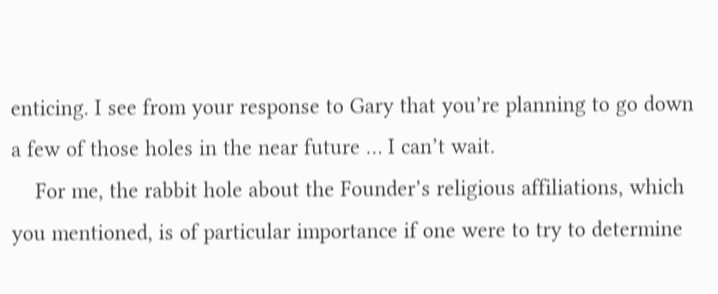enticing. I see from your response to Gary that you’re planning to go down a few of those holes in the near future … I can’t wait.
    For me, the rabbit hole about the Founder’s religious affiliations, which you mentioned, is of particular importance if one were to try to determine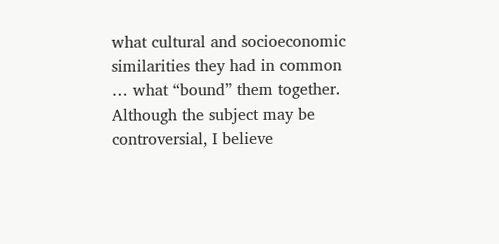what cultural and socioeconomic similarities they had in common … what “bound” them together. Although the subject may be controversial, I believe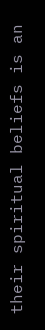their spiritual beliefs is an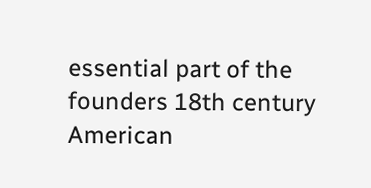essential part of the founders 18th century American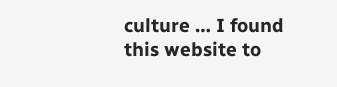culture … I found this website to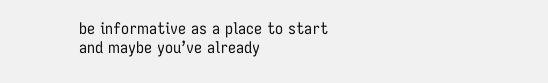be informative as a place to start and maybe you’ve already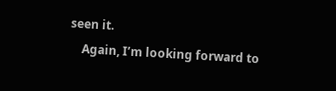seen it.
    Again, I’m looking forward to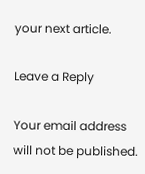your next article.

Leave a Reply

Your email address will not be published.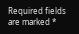Required fields are marked *